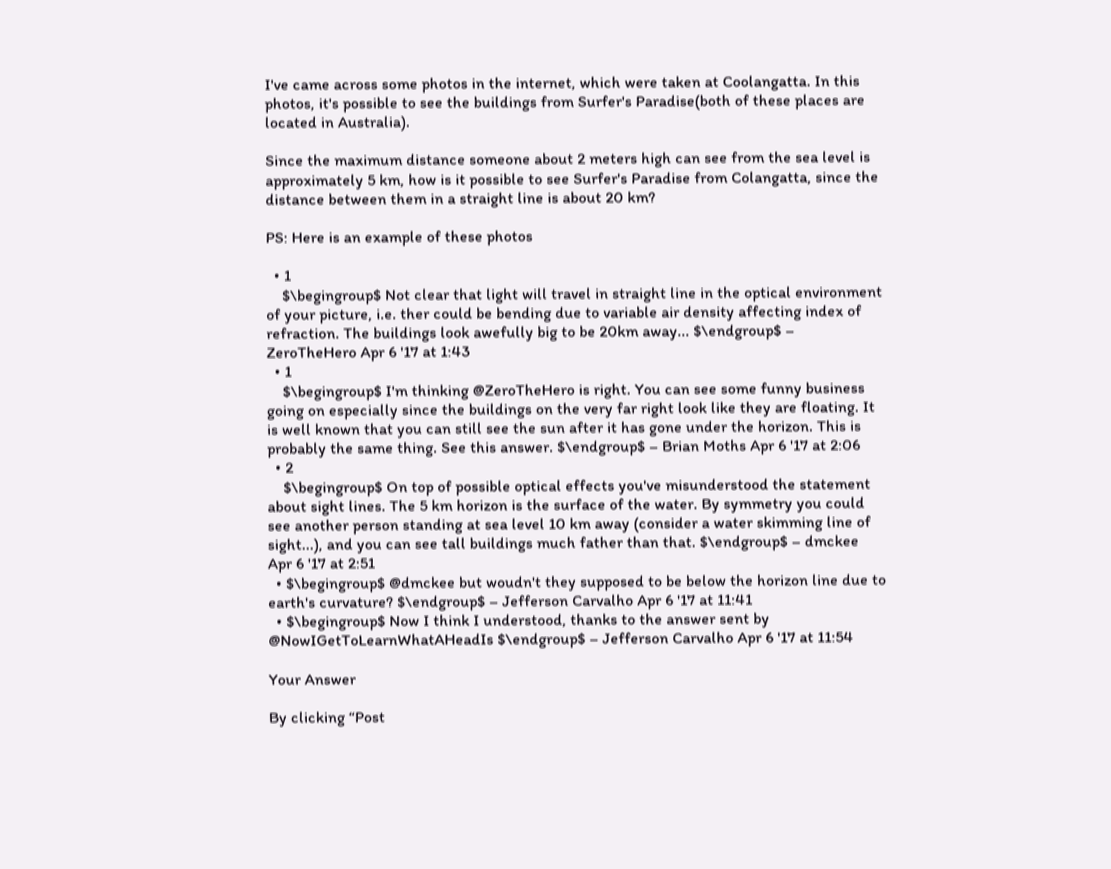I've came across some photos in the internet, which were taken at Coolangatta. In this photos, it's possible to see the buildings from Surfer's Paradise(both of these places are located in Australia).

Since the maximum distance someone about 2 meters high can see from the sea level is approximately 5 km, how is it possible to see Surfer's Paradise from Colangatta, since the distance between them in a straight line is about 20 km?

PS: Here is an example of these photos

  • 1
    $\begingroup$ Not clear that light will travel in straight line in the optical environment of your picture, i.e. ther could be bending due to variable air density affecting index of refraction. The buildings look awefully big to be 20km away... $\endgroup$ – ZeroTheHero Apr 6 '17 at 1:43
  • 1
    $\begingroup$ I'm thinking @ZeroTheHero is right. You can see some funny business going on especially since the buildings on the very far right look like they are floating. It is well known that you can still see the sun after it has gone under the horizon. This is probably the same thing. See this answer. $\endgroup$ – Brian Moths Apr 6 '17 at 2:06
  • 2
    $\begingroup$ On top of possible optical effects you've misunderstood the statement about sight lines. The 5 km horizon is the surface of the water. By symmetry you could see another person standing at sea level 10 km away (consider a water skimming line of sight...), and you can see tall buildings much father than that. $\endgroup$ – dmckee Apr 6 '17 at 2:51
  • $\begingroup$ @dmckee but woudn't they supposed to be below the horizon line due to earth's curvature? $\endgroup$ – Jefferson Carvalho Apr 6 '17 at 11:41
  • $\begingroup$ Now I think I understood, thanks to the answer sent by @NowIGetToLearnWhatAHeadIs $\endgroup$ – Jefferson Carvalho Apr 6 '17 at 11:54

Your Answer

By clicking “Post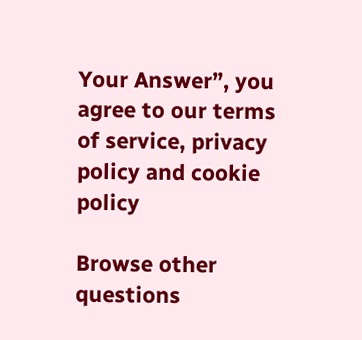Your Answer”, you agree to our terms of service, privacy policy and cookie policy

Browse other questions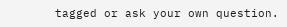tagged or ask your own question.